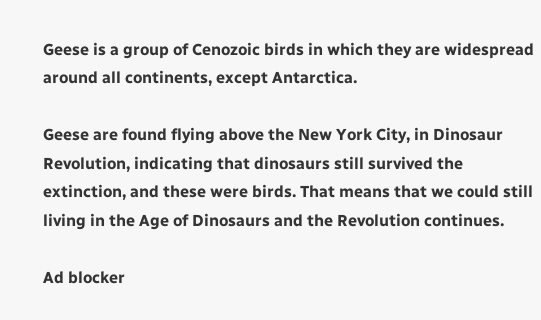Geese is a group of Cenozoic birds in which they are widespread around all continents, except Antarctica.

Geese are found flying above the New York City, in Dinosaur Revolution, indicating that dinosaurs still survived the extinction, and these were birds. That means that we could still living in the Age of Dinosaurs and the Revolution continues.

Ad blocker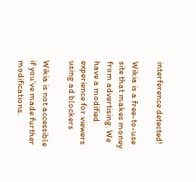interference detected!

Wikia is a free-to-use site that makes money from advertising. We have a modified experience for viewers using ad blockers

Wikia is not accessible if you’ve made further modifications.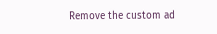Remove the custom ad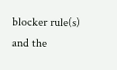blocker rule(s) and the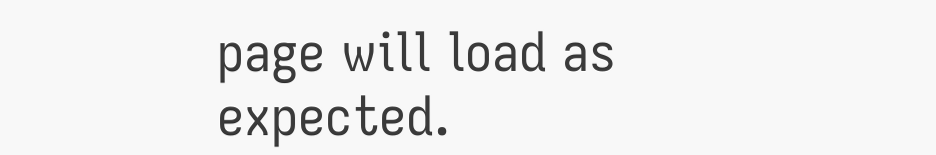page will load as expected.